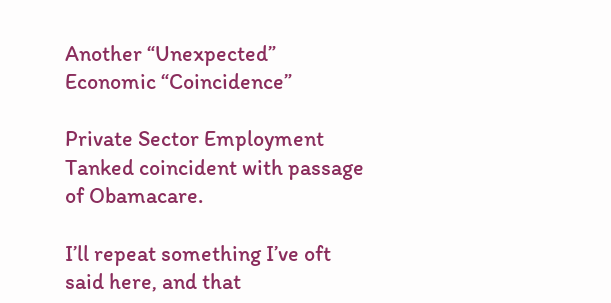Another “Unexpected” Economic “Coincidence”

Private Sector Employment Tanked coincident with passage of Obamacare.

I’ll repeat something I’ve oft said here, and that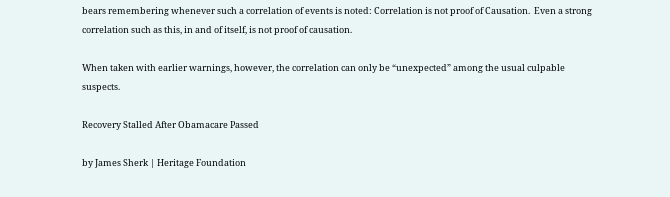bears remembering whenever such a correlation of events is noted: Correlation is not proof of Causation.  Even a strong correlation such as this, in and of itself, is not proof of causation.

When taken with earlier warnings, however, the correlation can only be “unexpected” among the usual culpable suspects.

Recovery Stalled After Obamacare Passed

by James Sherk | Heritage Foundation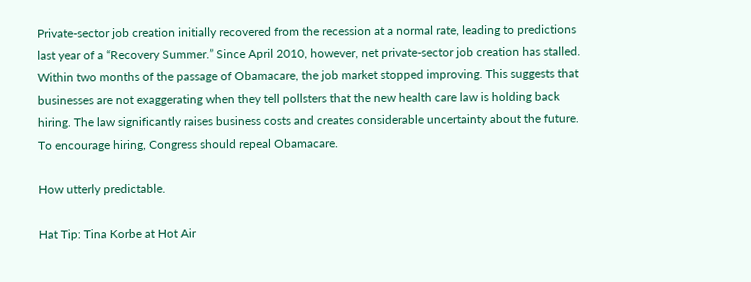Private-sector job creation initially recovered from the recession at a normal rate, leading to predictions last year of a “Recovery Summer.” Since April 2010, however, net private-sector job creation has stalled. Within two months of the passage of Obamacare, the job market stopped improving. This suggests that businesses are not exaggerating when they tell pollsters that the new health care law is holding back hiring. The law significantly raises business costs and creates considerable uncertainty about the future. To encourage hiring, Congress should repeal Obamacare.

How utterly predictable.

Hat Tip: Tina Korbe at Hot Air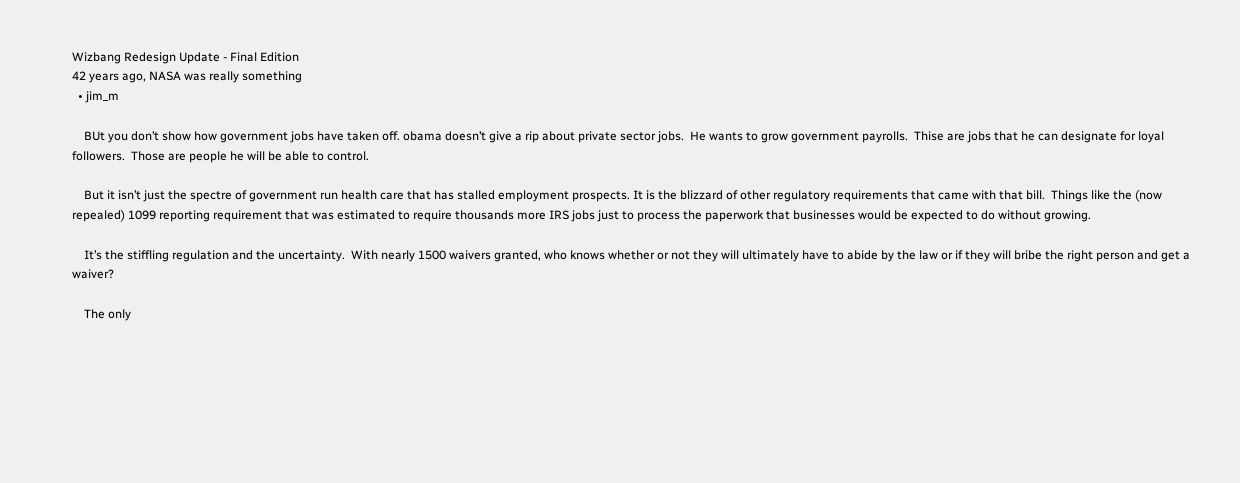Wizbang Redesign Update - Final Edition
42 years ago, NASA was really something
  • jim_m

    BUt you don’t show how government jobs have taken off. obama doesn’t give a rip about private sector jobs.  He wants to grow government payrolls.  Thise are jobs that he can designate for loyal followers.  Those are people he will be able to control.

    But it isn’t just the spectre of government run health care that has stalled employment prospects. It is the blizzard of other regulatory requirements that came with that bill.  Things like the (now repealed) 1099 reporting requirement that was estimated to require thousands more IRS jobs just to process the paperwork that businesses would be expected to do without growing.

    It’s the stiffling regulation and the uncertainty.  With nearly 1500 waivers granted, who knows whether or not they will ultimately have to abide by the law or if they will bribe the right person and get a waiver?

    The only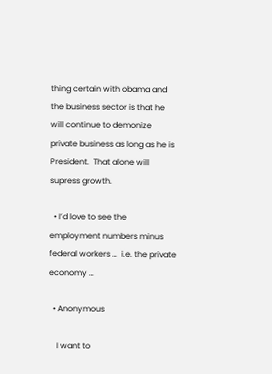thing certain with obama and the business sector is that he will continue to demonize private business as long as he is President.  That alone will supress growth.

  • I’d love to see the employment numbers minus federal workers …  i.e. the private economy …

  • Anonymous

    I want to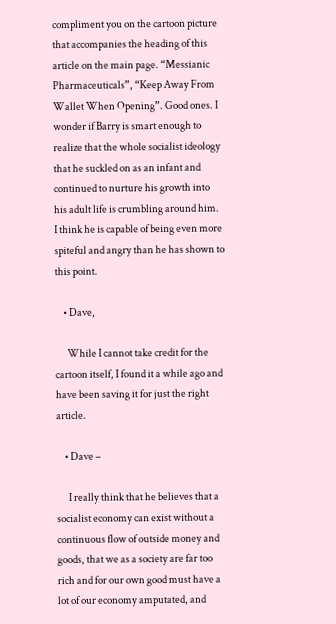compliment you on the cartoon picture that accompanies the heading of this article on the main page. “Messianic Pharmaceuticals”, “Keep Away From Wallet When Opening”. Good ones. I wonder if Barry is smart enough to realize that the whole socialist ideology that he suckled on as an infant and continued to nurture his growth into his adult life is crumbling around him.  I think he is capable of being even more spiteful and angry than he has shown to this point.

    • Dave,

      While I cannot take credit for the cartoon itself, I found it a while ago and have been saving it for just the right article.

    • Dave –

      I really think that he believes that a socialist economy can exist without a continuous flow of outside money and goods, that we as a society are far too rich and for our own good must have a lot of our economy amputated, and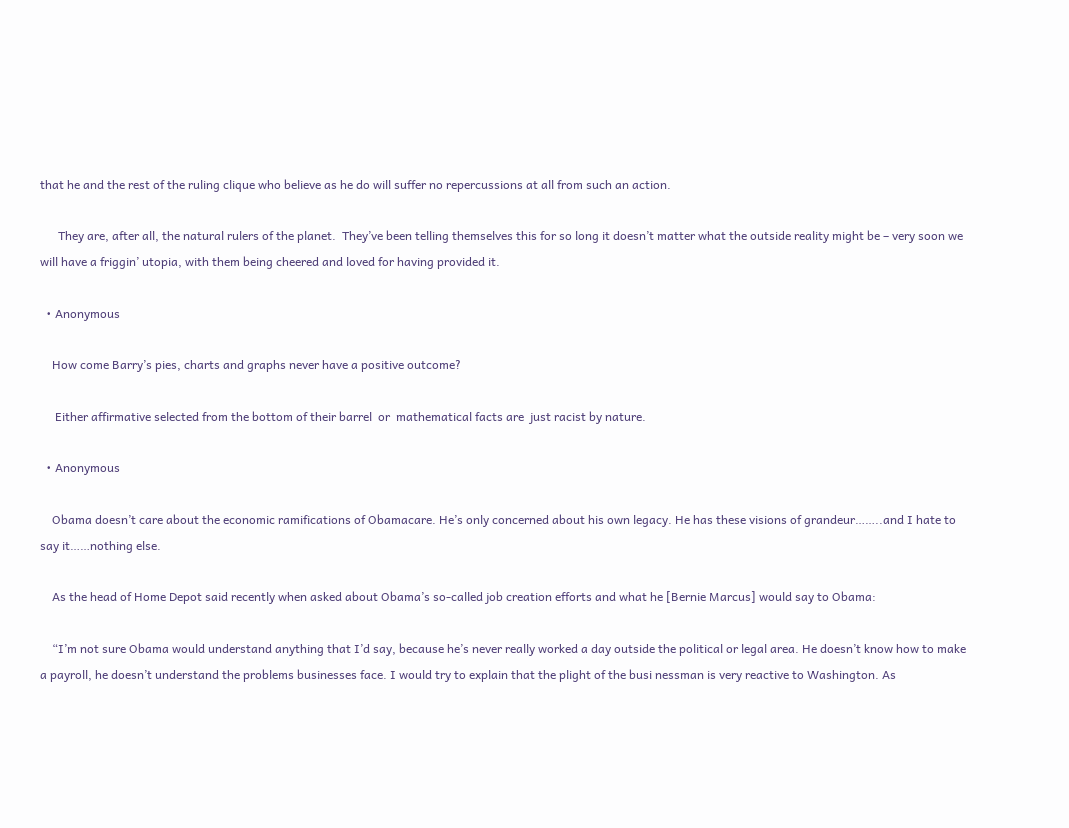that he and the rest of the ruling clique who believe as he do will suffer no repercussions at all from such an action.

      They are, after all, the natural rulers of the planet.  They’ve been telling themselves this for so long it doesn’t matter what the outside reality might be – very soon we will have a friggin’ utopia, with them being cheered and loved for having provided it.

  • Anonymous

    How come Barry’s pies, charts and graphs never have a positive outcome?

     Either affirmative selected from the bottom of their barrel  or  mathematical facts are  just racist by nature.

  • Anonymous

    Obama doesn’t care about the economic ramifications of Obamacare. He’s only concerned about his own legacy. He has these visions of grandeur……..and I hate to say it……nothing else.

    As the head of Home Depot said recently when asked about Obama’s so-called job creation efforts and what he [Bernie Marcus] would say to Obama:

    “I’m not sure Obama would understand anything that I’d say, because he’s never really worked a day outside the political or legal area. He doesn’t know how to make a payroll, he doesn’t understand the problems businesses face. I would try to explain that the plight of the busi nessman is very reactive to Washington. As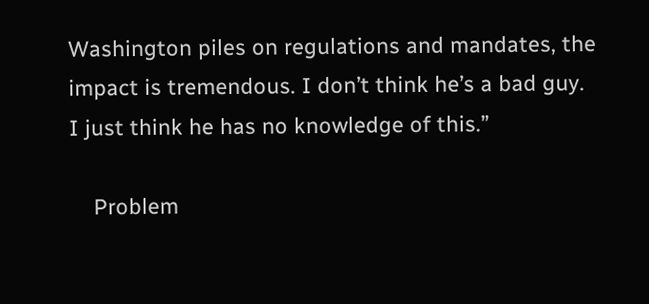Washington piles on regulations and mandates, the impact is tremendous. I don’t think he’s a bad guy. I just think he has no knowledge of this.”

    Problem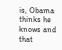is, Obama thinks he knows and that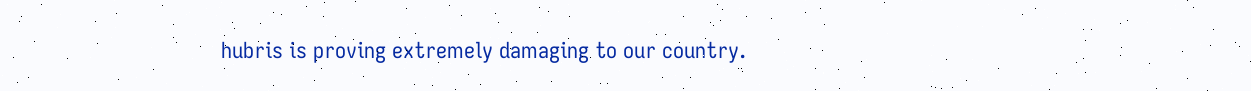hubris is proving extremely damaging to our country.